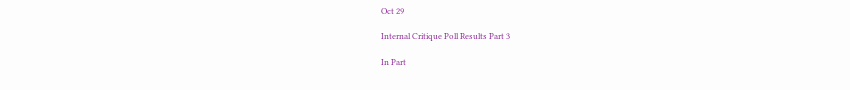Oct 29

Internal Critique Poll Results Part 3

In Part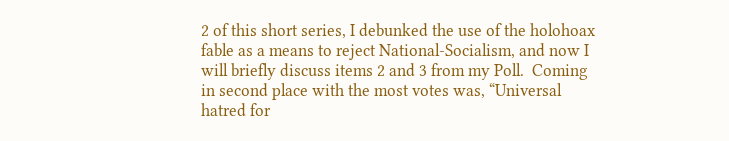2 of this short series, I debunked the use of the holohoax fable as a means to reject National-Socialism, and now I will briefly discuss items 2 and 3 from my Poll.  Coming in second place with the most votes was, “Universal hatred for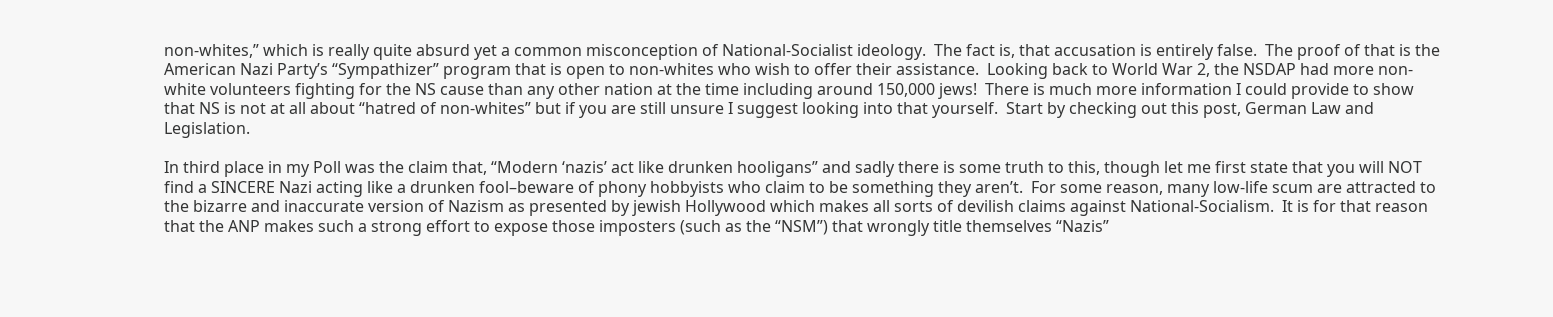non-whites,” which is really quite absurd yet a common misconception of National-Socialist ideology.  The fact is, that accusation is entirely false.  The proof of that is the American Nazi Party’s “Sympathizer” program that is open to non-whites who wish to offer their assistance.  Looking back to World War 2, the NSDAP had more non-white volunteers fighting for the NS cause than any other nation at the time including around 150,000 jews!  There is much more information I could provide to show that NS is not at all about “hatred of non-whites” but if you are still unsure I suggest looking into that yourself.  Start by checking out this post, German Law and Legislation.

In third place in my Poll was the claim that, “Modern ‘nazis’ act like drunken hooligans” and sadly there is some truth to this, though let me first state that you will NOT find a SINCERE Nazi acting like a drunken fool–beware of phony hobbyists who claim to be something they aren’t.  For some reason, many low-life scum are attracted to the bizarre and inaccurate version of Nazism as presented by jewish Hollywood which makes all sorts of devilish claims against National-Socialism.  It is for that reason that the ANP makes such a strong effort to expose those imposters (such as the “NSM”) that wrongly title themselves “Nazis”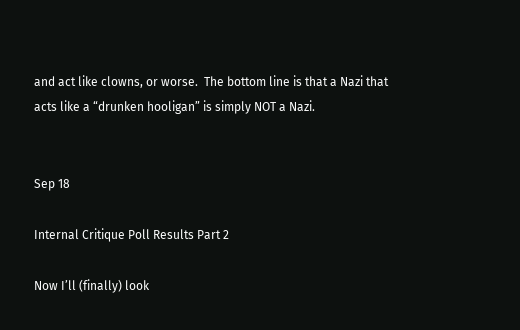and act like clowns, or worse.  The bottom line is that a Nazi that acts like a “drunken hooligan” is simply NOT a Nazi.


Sep 18

Internal Critique Poll Results Part 2

Now I’ll (finally) look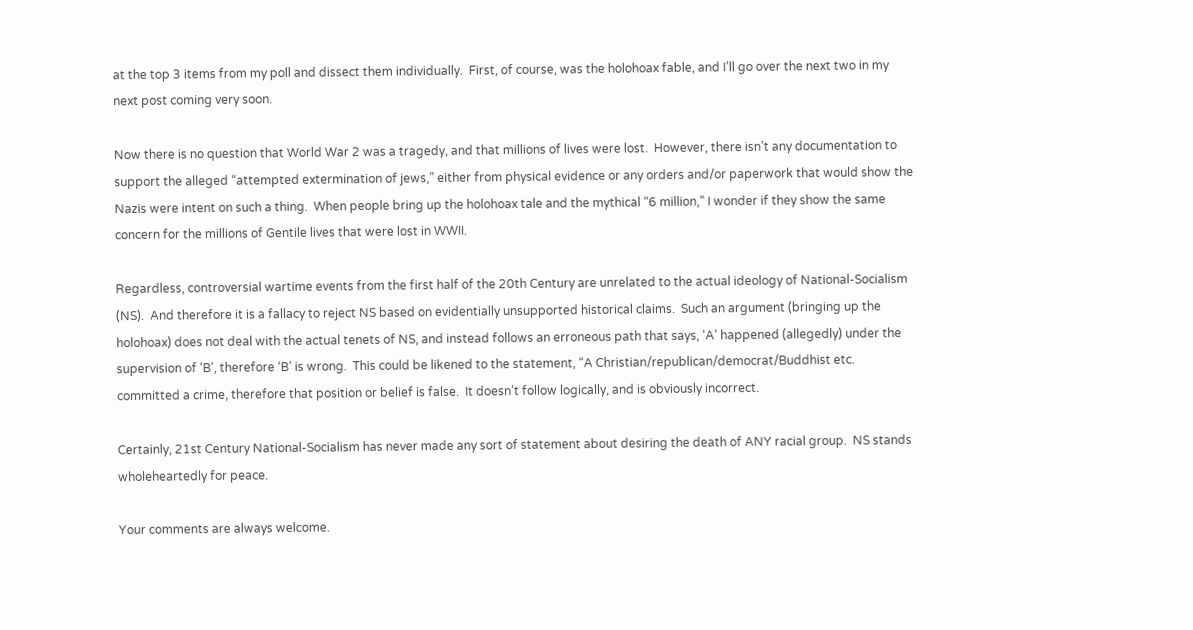at the top 3 items from my poll and dissect them individually.  First, of course, was the holohoax fable, and I’ll go over the next two in my next post coming very soon.

Now there is no question that World War 2 was a tragedy, and that millions of lives were lost.  However, there isn’t any documentation to support the alleged “attempted extermination of jews,” either from physical evidence or any orders and/or paperwork that would show the Nazis were intent on such a thing.  When people bring up the holohoax tale and the mythical “6 million,” I wonder if they show the same concern for the millions of Gentile lives that were lost in WWII.

Regardless, controversial wartime events from the first half of the 20th Century are unrelated to the actual ideology of National-Socialism (NS).  And therefore it is a fallacy to reject NS based on evidentially unsupported historical claims.  Such an argument (bringing up the holohoax) does not deal with the actual tenets of NS, and instead follows an erroneous path that says, ‘A’ happened (allegedly) under the supervision of ‘B’, therefore ‘B’ is wrong.  This could be likened to the statement, “A Christian/republican/democrat/Buddhist etc. committed a crime, therefore that position or belief is false.  It doesn’t follow logically, and is obviously incorrect.

Certainly, 21st Century National-Socialism has never made any sort of statement about desiring the death of ANY racial group.  NS stands wholeheartedly for peace.

Your comments are always welcome.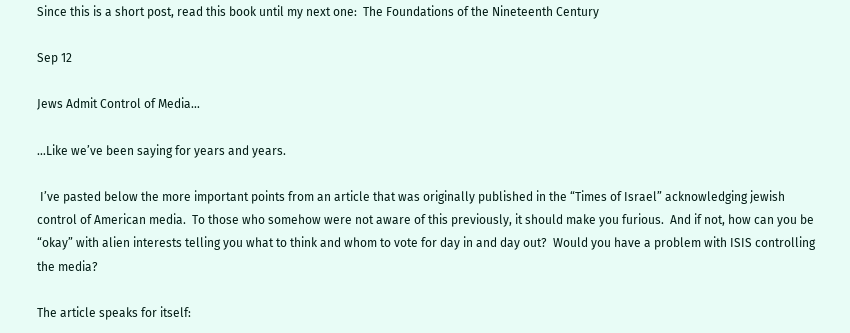Since this is a short post, read this book until my next one:  The Foundations of the Nineteenth Century

Sep 12

Jews Admit Control of Media…

…Like we’ve been saying for years and years.

 I’ve pasted below the more important points from an article that was originally published in the “Times of Israel” acknowledging jewish control of American media.  To those who somehow were not aware of this previously, it should make you furious.  And if not, how can you be “okay” with alien interests telling you what to think and whom to vote for day in and day out?  Would you have a problem with ISIS controlling the media?

The article speaks for itself: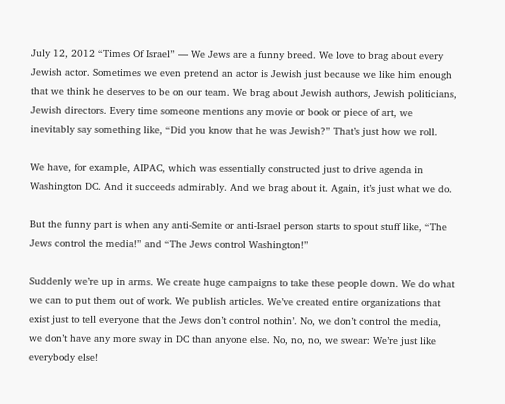July 12, 2012 “Times Of Israel” — We Jews are a funny breed. We love to brag about every Jewish actor. Sometimes we even pretend an actor is Jewish just because we like him enough that we think he deserves to be on our team. We brag about Jewish authors, Jewish politicians, Jewish directors. Every time someone mentions any movie or book or piece of art, we inevitably say something like, “Did you know that he was Jewish?” That’s just how we roll.

We have, for example, AIPAC, which was essentially constructed just to drive agenda in Washington DC. And it succeeds admirably. And we brag about it. Again, it’s just what we do.

But the funny part is when any anti-Semite or anti-Israel person starts to spout stuff like, “The Jews control the media!” and “The Jews control Washington!”

Suddenly we’re up in arms. We create huge campaigns to take these people down. We do what we can to put them out of work. We publish articles. We’ve created entire organizations that exist just to tell everyone that the Jews don’t control nothin’. No, we don’t control the media, we don’t have any more sway in DC than anyone else. No, no, no, we swear: We’re just like everybody else!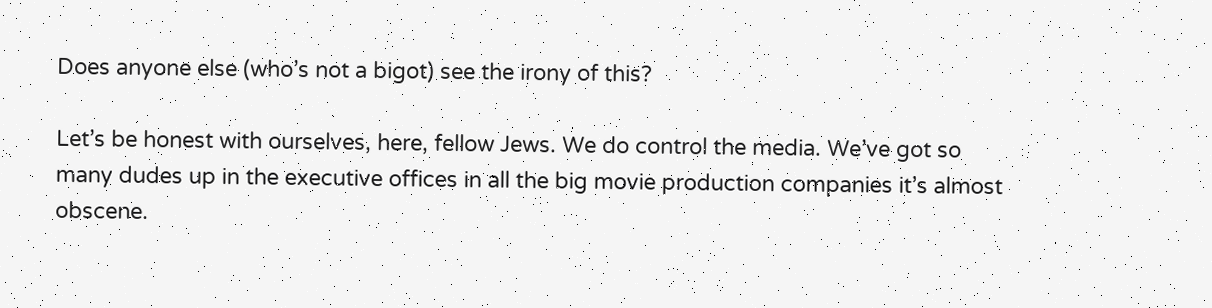Does anyone else (who’s not a bigot) see the irony of this?

Let’s be honest with ourselves, here, fellow Jews. We do control the media. We’ve got so many dudes up in the executive offices in all the big movie production companies it’s almost obscene.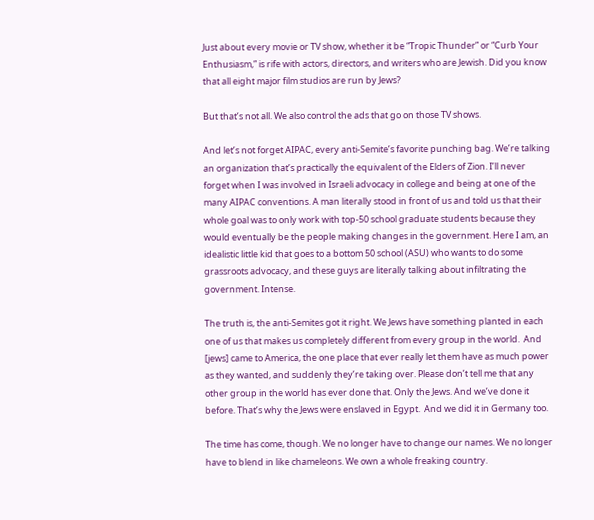Just about every movie or TV show, whether it be “Tropic Thunder” or “Curb Your Enthusiasm,” is rife with actors, directors, and writers who are Jewish. Did you know that all eight major film studios are run by Jews?

But that’s not all. We also control the ads that go on those TV shows.

And let’s not forget AIPAC, every anti-Semite’s favorite punching bag. We’re talking an organization that’s practically the equivalent of the Elders of Zion. I’ll never forget when I was involved in Israeli advocacy in college and being at one of the many AIPAC conventions. A man literally stood in front of us and told us that their whole goal was to only work with top-50 school graduate students because they would eventually be the people making changes in the government. Here I am, an idealistic little kid that goes to a bottom 50 school (ASU) who wants to do some grassroots advocacy, and these guys are literally talking about infiltrating the government. Intense.

The truth is, the anti-Semites got it right. We Jews have something planted in each one of us that makes us completely different from every group in the world.  And [jews] came to America, the one place that ever really let them have as much power as they wanted, and suddenly they’re taking over. Please don’t tell me that any other group in the world has ever done that. Only the Jews. And we’ve done it before. That’s why the Jews were enslaved in Egypt.  And we did it in Germany too.

The time has come, though. We no longer have to change our names. We no longer have to blend in like chameleons. We own a whole freaking country.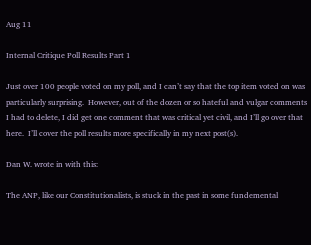Aug 11

Internal Critique Poll Results Part 1

Just over 100 people voted on my poll, and I can’t say that the top item voted on was particularly surprising.  However, out of the dozen or so hateful and vulgar comments I had to delete, I did get one comment that was critical yet civil, and I’ll go over that here.  I’ll cover the poll results more specifically in my next post(s).

Dan W. wrote in with this:

The ANP, like our Constitutionalists, is stuck in the past in some fundemental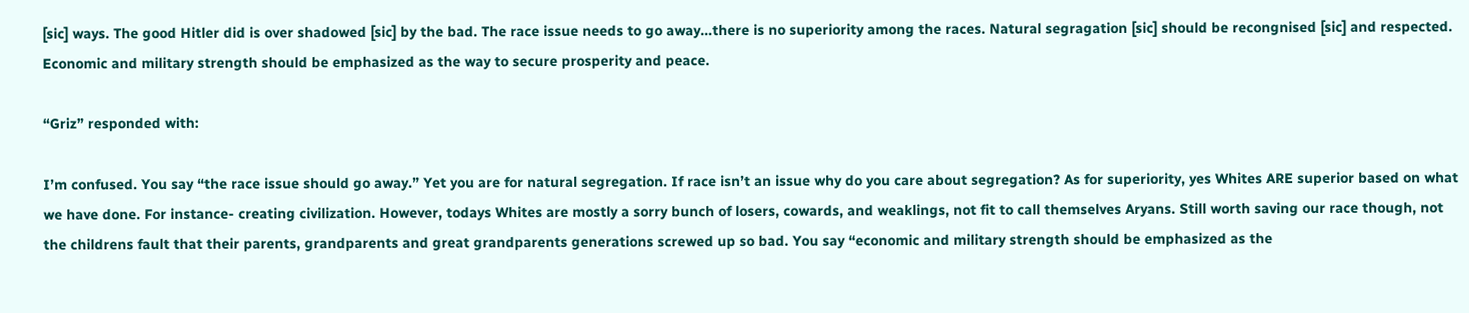[sic] ways. The good Hitler did is over shadowed [sic] by the bad. The race issue needs to go away…there is no superiority among the races. Natural segragation [sic] should be recongnised [sic] and respected. Economic and military strength should be emphasized as the way to secure prosperity and peace.

“Griz” responded with:

I’m confused. You say “the race issue should go away.” Yet you are for natural segregation. If race isn’t an issue why do you care about segregation? As for superiority, yes Whites ARE superior based on what we have done. For instance- creating civilization. However, todays Whites are mostly a sorry bunch of losers, cowards, and weaklings, not fit to call themselves Aryans. Still worth saving our race though, not the childrens fault that their parents, grandparents and great grandparents generations screwed up so bad. You say “economic and military strength should be emphasized as the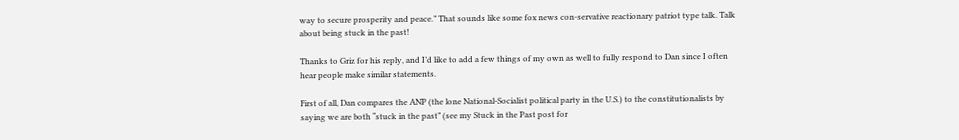way to secure prosperity and peace.” That sounds like some fox news con-servative reactionary patriot type talk. Talk about being stuck in the past!

Thanks to Griz for his reply, and I’d like to add a few things of my own as well to fully respond to Dan since I often hear people make similar statements.

First of all, Dan compares the ANP (the lone National-Socialist political party in the U.S.) to the constitutionalists by saying we are both “stuck in the past” (see my Stuck in the Past post for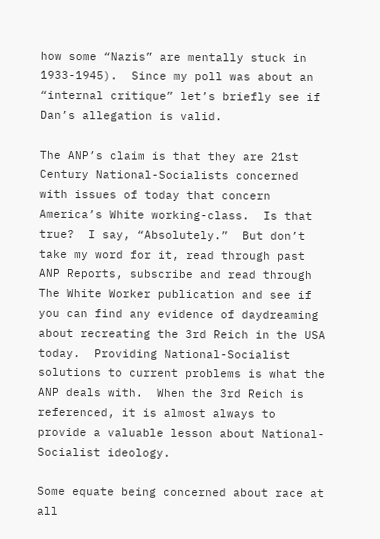how some “Nazis” are mentally stuck in 1933-1945).  Since my poll was about an “internal critique” let’s briefly see if Dan’s allegation is valid.

The ANP’s claim is that they are 21st Century National-Socialists concerned with issues of today that concern America’s White working-class.  Is that true?  I say, “Absolutely.”  But don’t take my word for it, read through past ANP Reports, subscribe and read through The White Worker publication and see if you can find any evidence of daydreaming about recreating the 3rd Reich in the USA today.  Providing National-Socialist solutions to current problems is what the ANP deals with.  When the 3rd Reich is referenced, it is almost always to provide a valuable lesson about National-Socialist ideology.

Some equate being concerned about race at all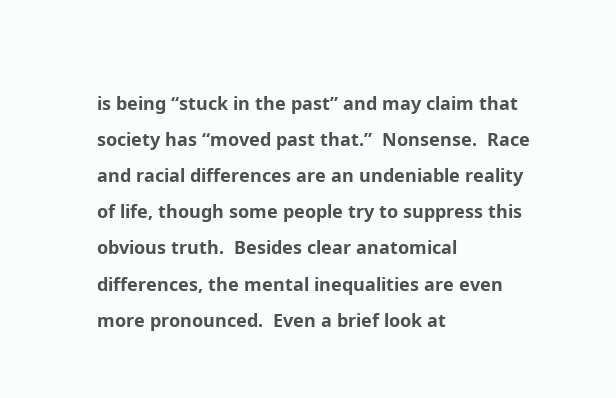is being “stuck in the past” and may claim that society has “moved past that.”  Nonsense.  Race and racial differences are an undeniable reality of life, though some people try to suppress this obvious truth.  Besides clear anatomical differences, the mental inequalities are even more pronounced.  Even a brief look at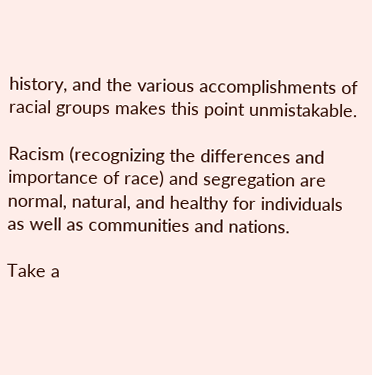history, and the various accomplishments of racial groups makes this point unmistakable.

Racism (recognizing the differences and importance of race) and segregation are normal, natural, and healthy for individuals as well as communities and nations.

Take a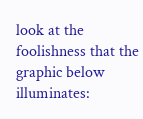look at the foolishness that the graphic below illuminates: